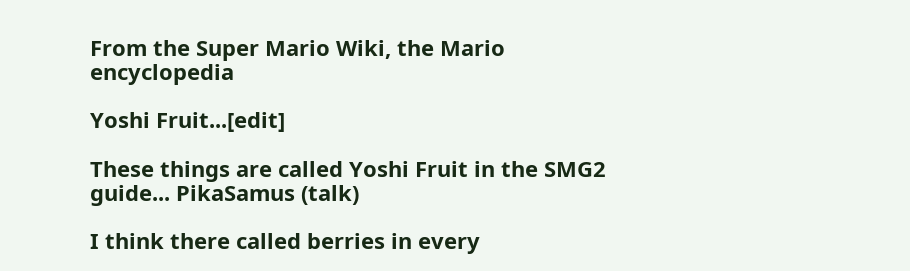From the Super Mario Wiki, the Mario encyclopedia

Yoshi Fruit...[edit]

These things are called Yoshi Fruit in the SMG2 guide... PikaSamus (talk)

I think there called berries in every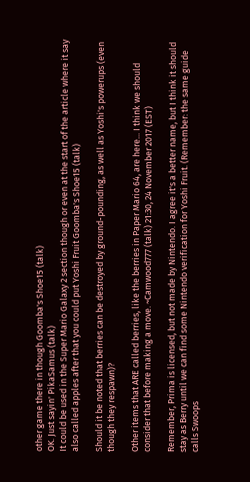other game there in though Goomba's Shoe15 (talk)
OK. Just sayin' PikaSamus (talk)
It could be used in the Super Mario Galaxy 2 section though or even at the start of the article where it say also called apples after that you could put Yoshi Fruit Goomba's Shoe15 (talk)

Should it be noted that berries can be destroyed by ground-pounding, as well as Yoshi's powerups (even though they respawn)?

Other items that ARE called berries, like the berries in Paper Mario 64, are here... I think we should consider that before making a move. ~Camwood777 (talk) 21:30, 24 November 2017 (EST)

Remember, Prima is licensed, but not made by Nintendo. I agree it's a better name, but I think it should stay as Berry until we can find some Nintendo verification for Yoshi Fruit. (Remember: the same guide calls Swoops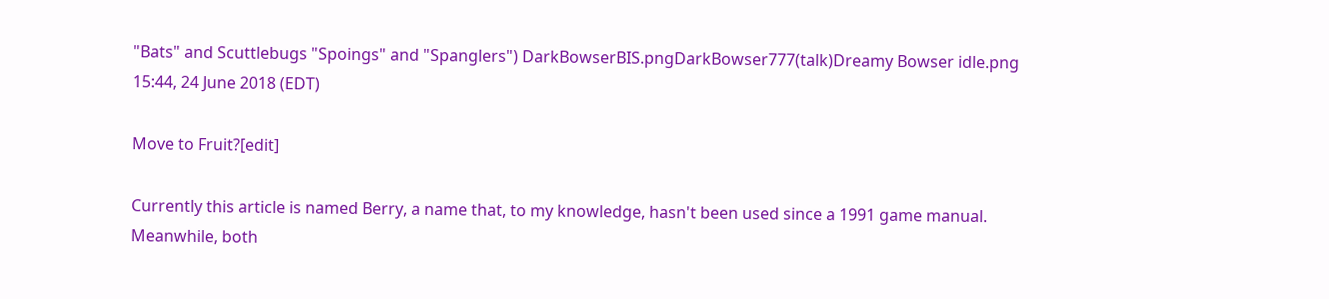"Bats" and Scuttlebugs "Spoings" and "Spanglers") DarkBowserBIS.pngDarkBowser777(talk)Dreamy Bowser idle.png 15:44, 24 June 2018 (EDT)

Move to Fruit?[edit]

Currently this article is named Berry, a name that, to my knowledge, hasn't been used since a 1991 game manual. Meanwhile, both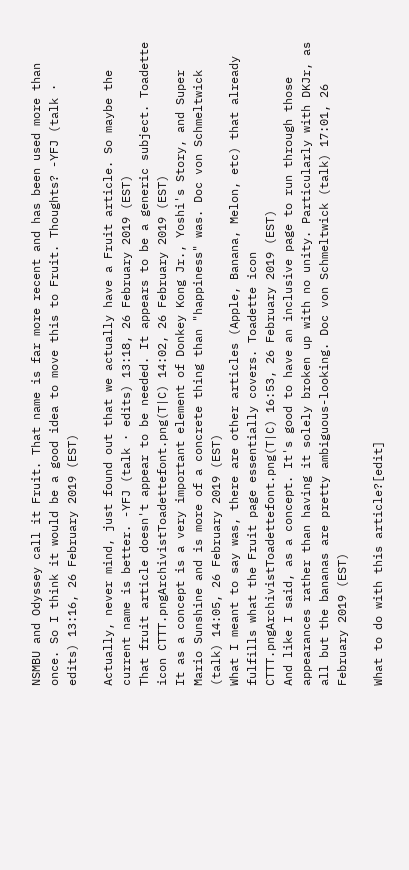NSMBU and Odyssey call it Fruit. That name is far more recent and has been used more than once. So I think it would be a good idea to move this to Fruit. Thoughts? -YFJ (talk · edits) 13:16, 26 February 2019 (EST)

Actually, never mind, just found out that we actually have a Fruit article. So maybe the current name is better. -YFJ (talk · edits) 13:18, 26 February 2019 (EST)
That fruit article doesn't appear to be needed. It appears to be a generic subject. Toadette icon CTTT.pngArchivistToadettefont.png(T|C) 14:02, 26 February 2019 (EST)
It as a concept is a very important element of Donkey Kong Jr., Yoshi's Story, and Super Mario Sunshine and is more of a concrete thing than "happiness" was. Doc von Schmeltwick (talk) 14:05, 26 February 2019 (EST)
What I meant to say was, there are other articles (Apple, Banana, Melon, etc) that already fulfills what the Fruit page essentially covers. Toadette icon CTTT.pngArchivistToadettefont.png(T|C) 16:53, 26 February 2019 (EST)
And like I said, as a concept. It's good to have an inclusive page to run through those appearances rather than having it solely broken up with no unity. Particularly with DKJr, as all but the bananas are pretty ambiguous-looking. Doc von Schmeltwick (talk) 17:01, 26 February 2019 (EST)

What to do with this article?[edit]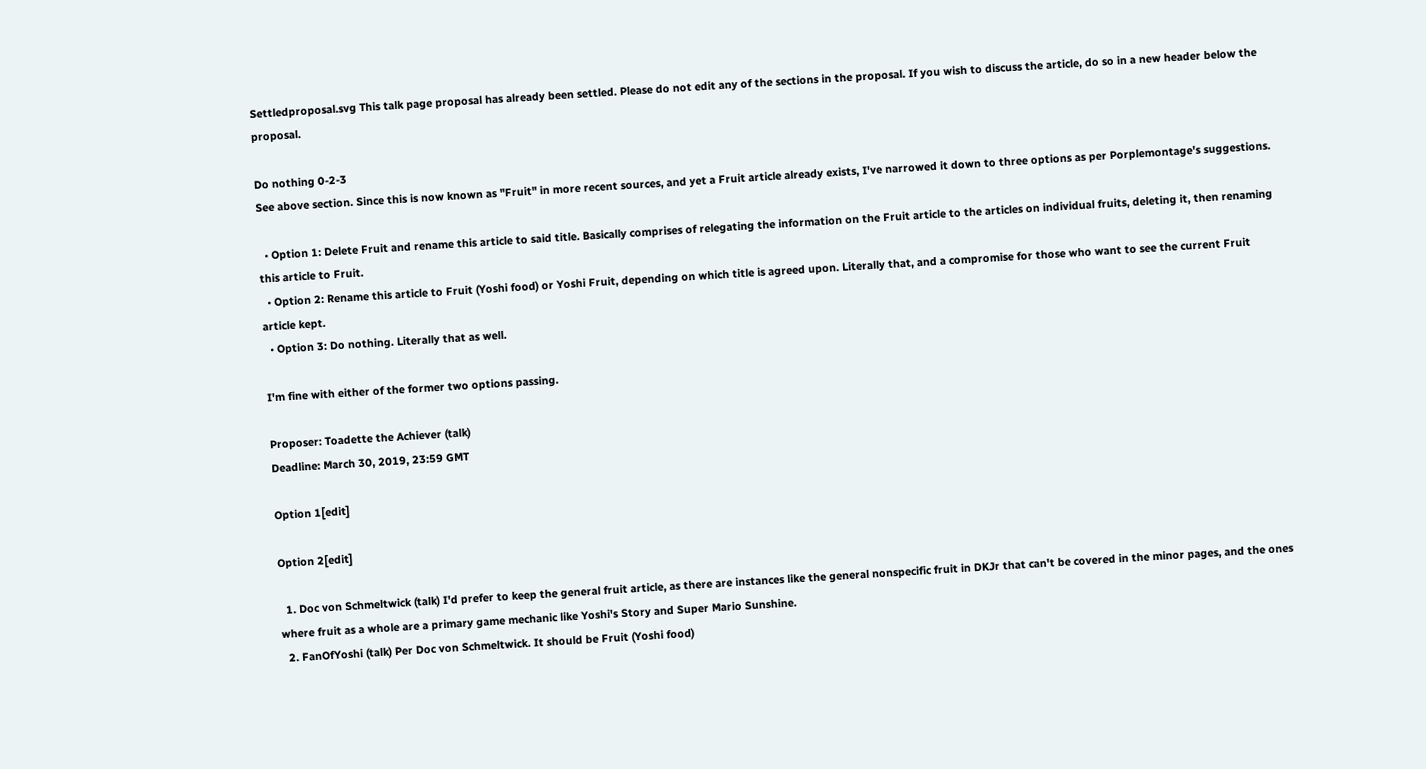Settledproposal.svg This talk page proposal has already been settled. Please do not edit any of the sections in the proposal. If you wish to discuss the article, do so in a new header below the proposal.

Do nothing 0-2-3
See above section. Since this is now known as "Fruit" in more recent sources, and yet a Fruit article already exists, I've narrowed it down to three options as per Porplemontage's suggestions.

  • Option 1: Delete Fruit and rename this article to said title. Basically comprises of relegating the information on the Fruit article to the articles on individual fruits, deleting it, then renaming this article to Fruit.
  • Option 2: Rename this article to Fruit (Yoshi food) or Yoshi Fruit, depending on which title is agreed upon. Literally that, and a compromise for those who want to see the current Fruit article kept.
  • Option 3: Do nothing. Literally that as well.

I'm fine with either of the former two options passing.

Proposer: Toadette the Achiever (talk)
Deadline: March 30, 2019, 23:59 GMT

Option 1[edit]

Option 2[edit]

  1. Doc von Schmeltwick (talk) I'd prefer to keep the general fruit article, as there are instances like the general nonspecific fruit in DKJr that can't be covered in the minor pages, and the ones where fruit as a whole are a primary game mechanic like Yoshi's Story and Super Mario Sunshine.
  2. FanOfYoshi (talk) Per Doc von Schmeltwick. It should be Fruit (Yoshi food)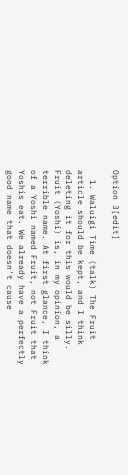Option 3[edit]

  1. Waluigi Time (talk) The Fruit article should be kept, and I think deleting it for this would be silly. Fruit (Yoshi) is, in my opinion, a terrible name. At first glance, I think of a Yoshi named Fruit, not Fruit that Yoshis eat. We already have a perfectly good name that doesn't cause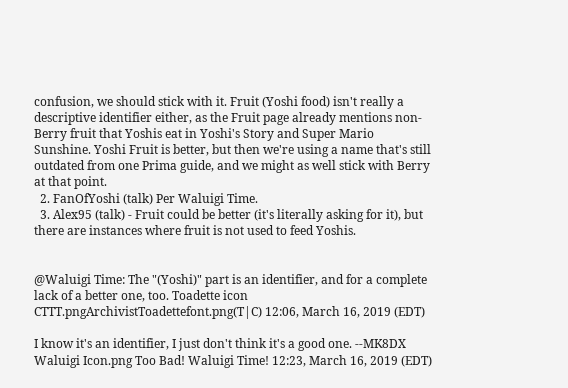confusion, we should stick with it. Fruit (Yoshi food) isn't really a descriptive identifier either, as the Fruit page already mentions non-Berry fruit that Yoshis eat in Yoshi's Story and Super Mario Sunshine. Yoshi Fruit is better, but then we're using a name that's still outdated from one Prima guide, and we might as well stick with Berry at that point.
  2. FanOfYoshi (talk) Per Waluigi Time.
  3. Alex95 (talk) - Fruit could be better (it's literally asking for it), but there are instances where fruit is not used to feed Yoshis.


@Waluigi Time: The "(Yoshi)" part is an identifier, and for a complete lack of a better one, too. Toadette icon CTTT.pngArchivistToadettefont.png(T|C) 12:06, March 16, 2019 (EDT)

I know it's an identifier, I just don't think it's a good one. --MK8DX Waluigi Icon.png Too Bad! Waluigi Time! 12:23, March 16, 2019 (EDT)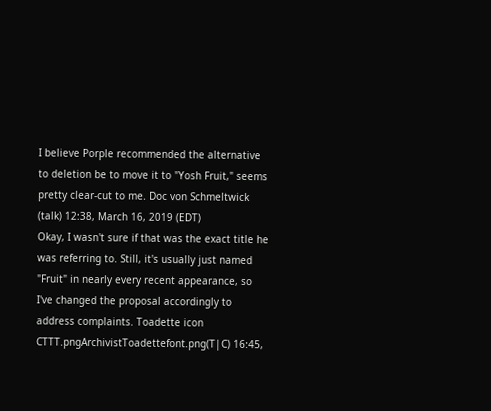I believe Porple recommended the alternative to deletion be to move it to "Yosh Fruit," seems pretty clear-cut to me. Doc von Schmeltwick (talk) 12:38, March 16, 2019 (EDT)
Okay, I wasn't sure if that was the exact title he was referring to. Still, it's usually just named "Fruit" in nearly every recent appearance, so I've changed the proposal accordingly to address complaints. Toadette icon CTTT.pngArchivistToadettefont.png(T|C) 16:45,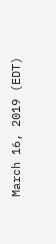March 16, 2019 (EDT)